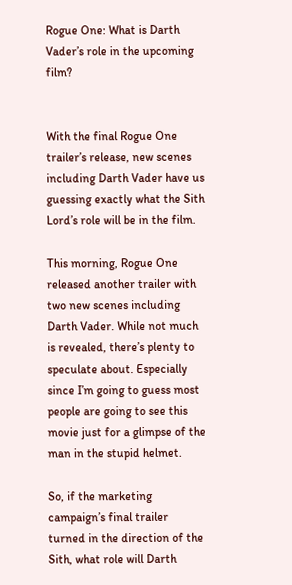Rogue One: What is Darth Vader’s role in the upcoming film?


With the final Rogue One trailer’s release, new scenes including Darth Vader have us guessing exactly what the Sith Lord’s role will be in the film.

This morning, Rogue One released another trailer with two new scenes including Darth Vader. While not much is revealed, there’s plenty to speculate about. Especially since I’m going to guess most people are going to see this movie just for a glimpse of the man in the stupid helmet.

So, if the marketing campaign’s final trailer turned in the direction of the Sith, what role will Darth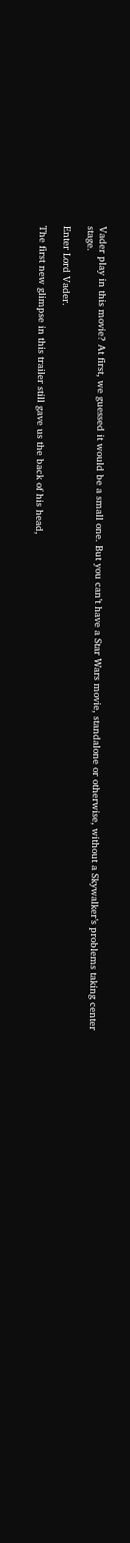Vader play in this movie? At first, we guessed it would be a small one. But you can’t have a Star Wars movie, standalone or otherwise, without a Skywalker’s problems taking center stage.

Enter Lord Vader.

The first new glimpse in this trailer still gave us the back of his head,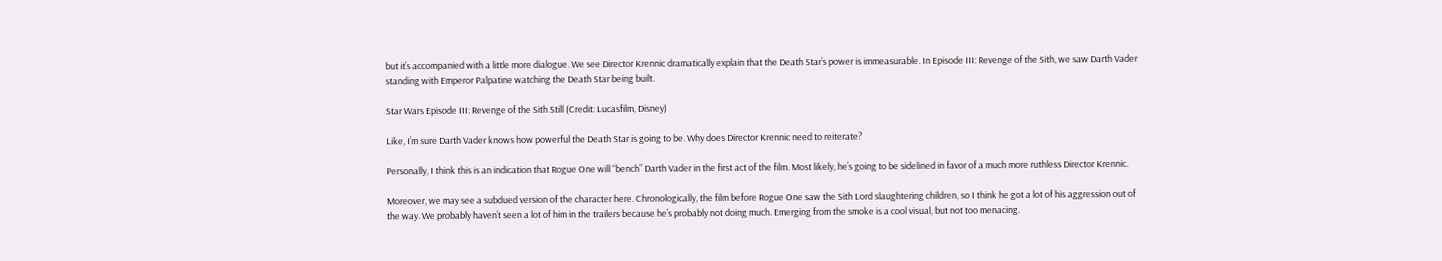but it’s accompanied with a little more dialogue. We see Director Krennic dramatically explain that the Death Star’s power is immeasurable. In Episode III: Revenge of the Sith, we saw Darth Vader standing with Emperor Palpatine watching the Death Star being built.

Star Wars Episode III: Revenge of the Sith Still (Credit: Lucasfilm, Disney)

Like, I’m sure Darth Vader knows how powerful the Death Star is going to be. Why does Director Krennic need to reiterate?

Personally, I think this is an indication that Rogue One will “bench” Darth Vader in the first act of the film. Most likely, he’s going to be sidelined in favor of a much more ruthless Director Krennic.

Moreover, we may see a subdued version of the character here. Chronologically, the film before Rogue One saw the Sith Lord slaughtering children, so I think he got a lot of his aggression out of the way. We probably haven’t seen a lot of him in the trailers because he’s probably not doing much. Emerging from the smoke is a cool visual, but not too menacing.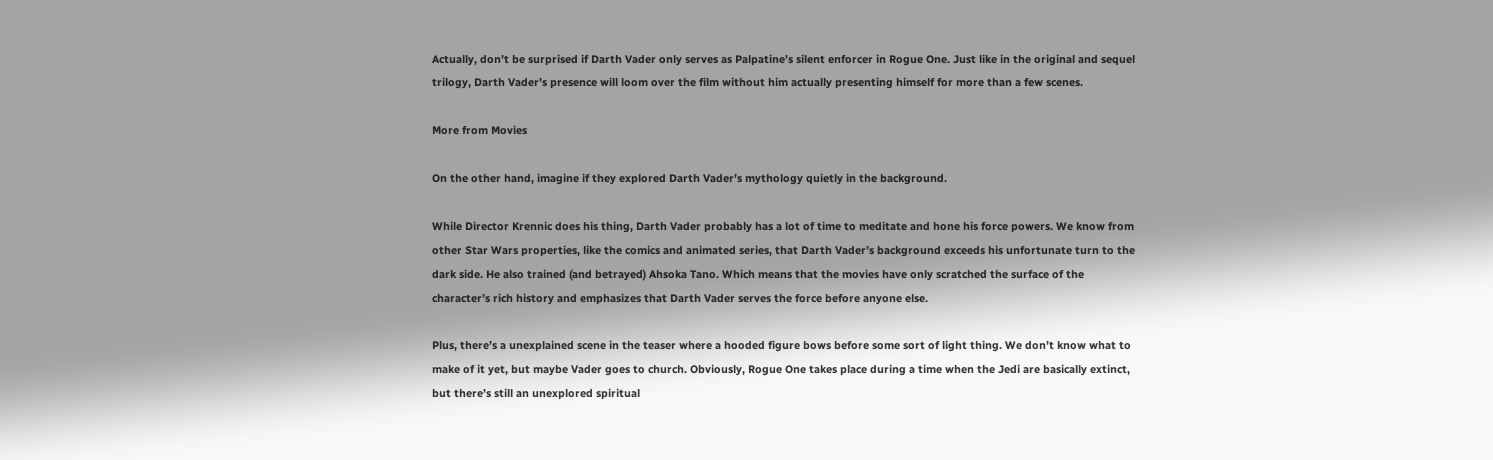Actually, don’t be surprised if Darth Vader only serves as Palpatine’s silent enforcer in Rogue One. Just like in the original and sequel trilogy, Darth Vader’s presence will loom over the film without him actually presenting himself for more than a few scenes.

More from Movies

On the other hand, imagine if they explored Darth Vader’s mythology quietly in the background.

While Director Krennic does his thing, Darth Vader probably has a lot of time to meditate and hone his force powers. We know from other Star Wars properties, like the comics and animated series, that Darth Vader’s background exceeds his unfortunate turn to the dark side. He also trained (and betrayed) Ahsoka Tano. Which means that the movies have only scratched the surface of the character’s rich history and emphasizes that Darth Vader serves the force before anyone else.

Plus, there’s a unexplained scene in the teaser where a hooded figure bows before some sort of light thing. We don’t know what to make of it yet, but maybe Vader goes to church. Obviously, Rogue One takes place during a time when the Jedi are basically extinct, but there’s still an unexplored spiritual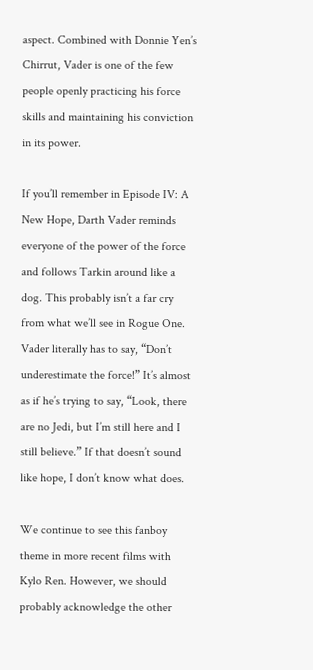aspect. Combined with Donnie Yen’s Chirrut, Vader is one of the few people openly practicing his force skills and maintaining his conviction in its power.

If you’ll remember in Episode IV: A New Hope, Darth Vader reminds everyone of the power of the force and follows Tarkin around like a dog. This probably isn’t a far cry from what we’ll see in Rogue One. Vader literally has to say, “Don’t underestimate the force!” It’s almost as if he’s trying to say, “Look, there are no Jedi, but I’m still here and I still believe.” If that doesn’t sound like hope, I don’t know what does.

We continue to see this fanboy theme in more recent films with Kylo Ren. However, we should probably acknowledge the other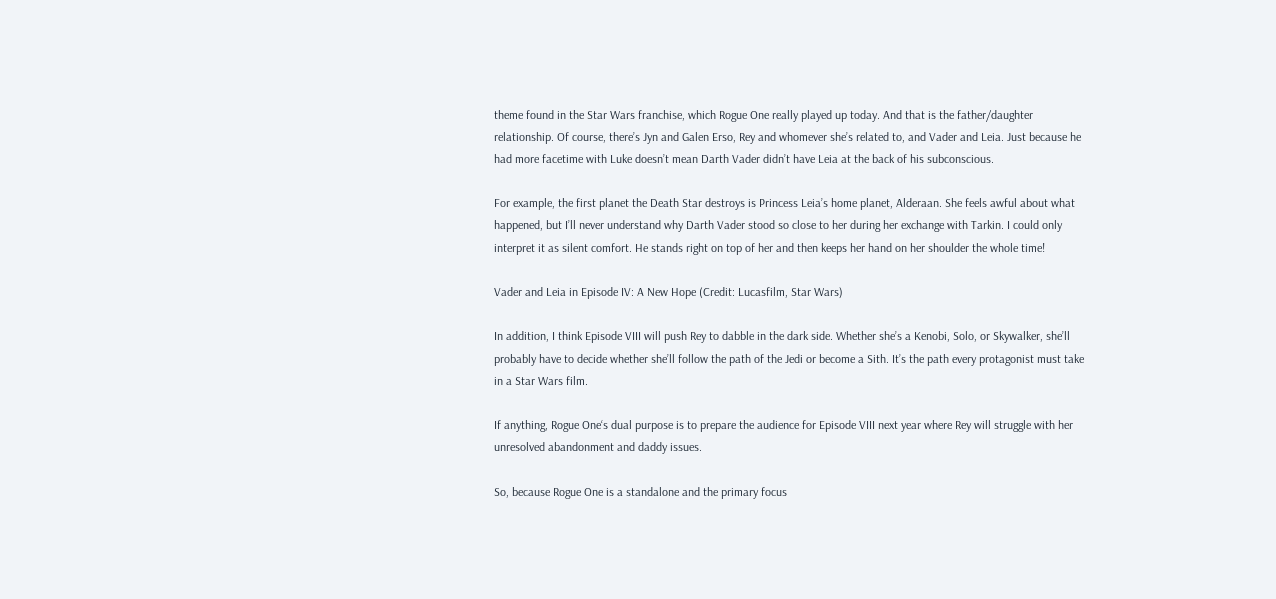theme found in the Star Wars franchise, which Rogue One really played up today. And that is the father/daughter relationship. Of course, there’s Jyn and Galen Erso, Rey and whomever she’s related to, and Vader and Leia. Just because he had more facetime with Luke doesn’t mean Darth Vader didn’t have Leia at the back of his subconscious.

For example, the first planet the Death Star destroys is Princess Leia’s home planet, Alderaan. She feels awful about what happened, but I’ll never understand why Darth Vader stood so close to her during her exchange with Tarkin. I could only interpret it as silent comfort. He stands right on top of her and then keeps her hand on her shoulder the whole time!

Vader and Leia in Episode IV: A New Hope (Credit: Lucasfilm, Star Wars)

In addition, I think Episode VIII will push Rey to dabble in the dark side. Whether she’s a Kenobi, Solo, or Skywalker, she’ll probably have to decide whether she’ll follow the path of the Jedi or become a Sith. It’s the path every protagonist must take in a Star Wars film.

If anything, Rogue One‘s dual purpose is to prepare the audience for Episode VIII next year where Rey will struggle with her unresolved abandonment and daddy issues.

So, because Rogue One is a standalone and the primary focus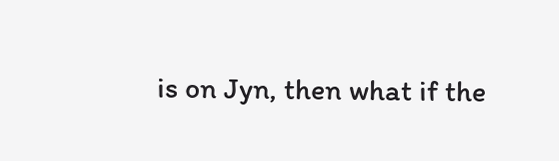is on Jyn, then what if the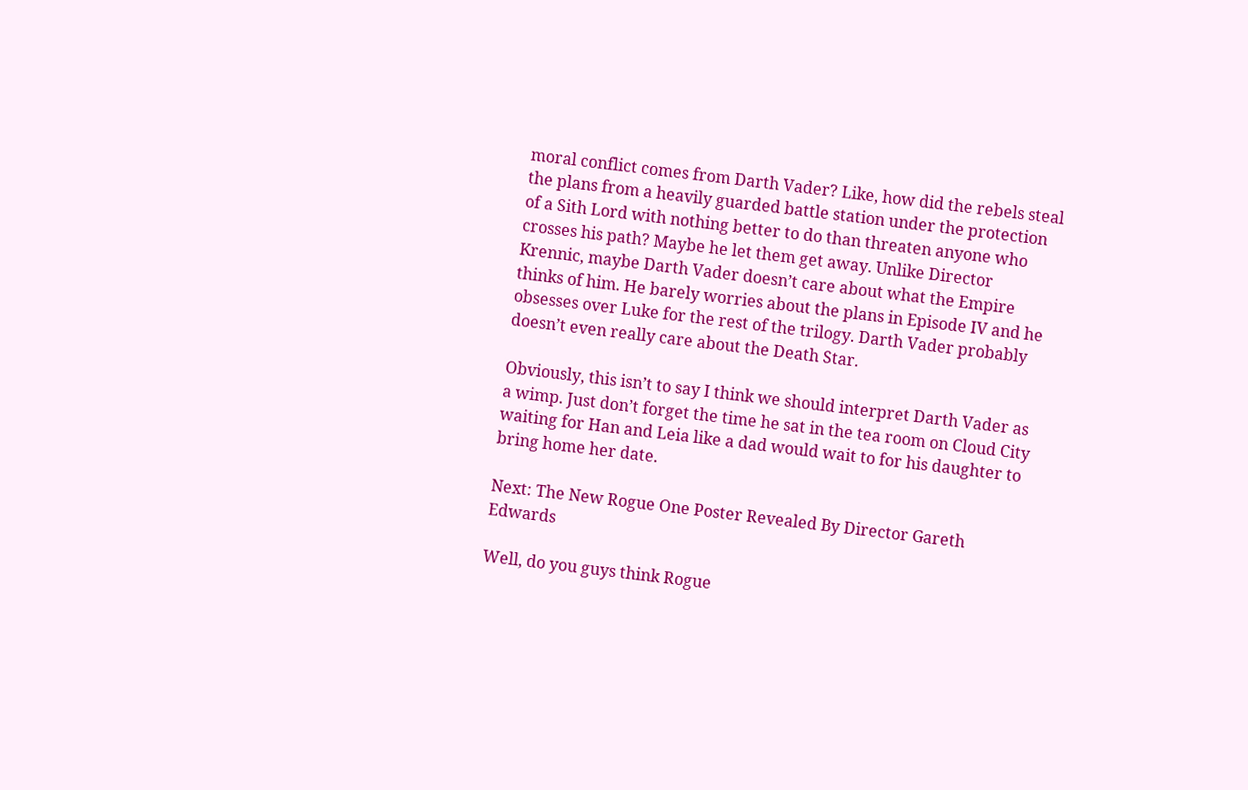moral conflict comes from Darth Vader? Like, how did the rebels steal the plans from a heavily guarded battle station under the protection of a Sith Lord with nothing better to do than threaten anyone who crosses his path? Maybe he let them get away. Unlike Director Krennic, maybe Darth Vader doesn’t care about what the Empire thinks of him. He barely worries about the plans in Episode IV and he obsesses over Luke for the rest of the trilogy. Darth Vader probably doesn’t even really care about the Death Star.

Obviously, this isn’t to say I think we should interpret Darth Vader as a wimp. Just don’t forget the time he sat in the tea room on Cloud City waiting for Han and Leia like a dad would wait to for his daughter to bring home her date.

Next: The New Rogue One Poster Revealed By Director Gareth Edwards

Well, do you guys think Rogue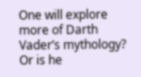One will explore more of Darth Vader’s mythology? Or is he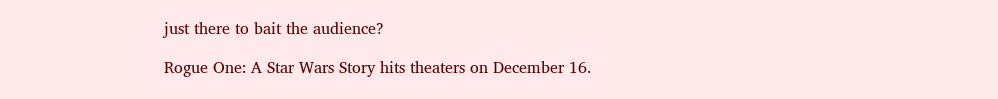just there to bait the audience?

Rogue One: A Star Wars Story hits theaters on December 16.